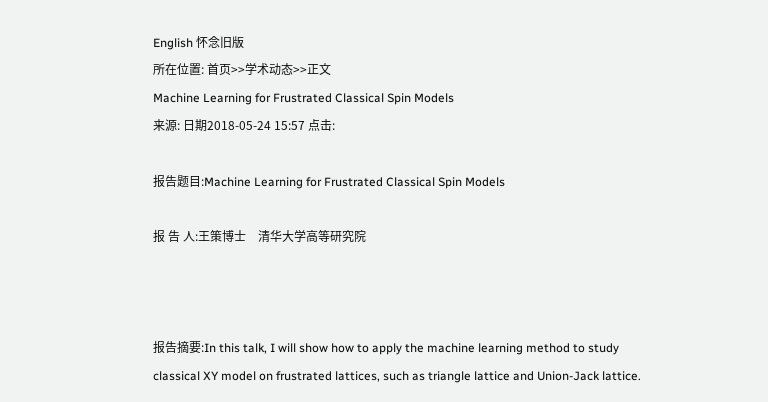English 怀念旧版
所在位置: 首页>>学术动态>>正文
Machine Learning for Frustrated Classical Spin Models
来源: 日期2018-05-24 15:57 点击:

报告题目:Machine Learning for Frustrated Classical Spin Models

报 告 人:王策博士    清华大学高等研究院



报告摘要:In this talk, I will show how to apply the machine learning method to study classical XY model on frustrated lattices, such as triangle lattice and Union-Jack lattice.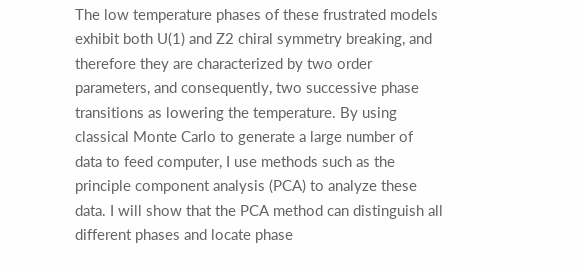The low temperature phases of these frustrated models exhibit both U(1) and Z2 chiral symmetry breaking, and therefore they are characterized by two order parameters, and consequently, two successive phase transitions as lowering the temperature. By using classical Monte Carlo to generate a large number of data to feed computer, I use methods such as the principle component analysis (PCA) to analyze these data. I will show that the PCA method can distinguish all different phases and locate phase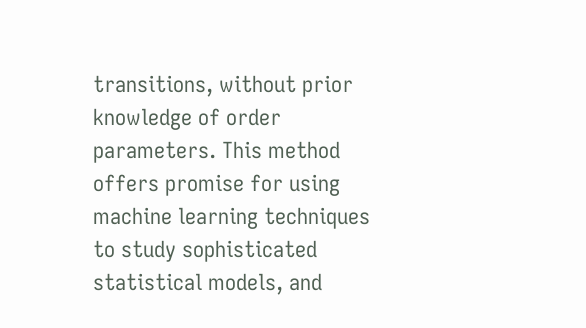transitions, without prior knowledge of order parameters. This method offers promise for using machine learning techniques to study sophisticated statistical models, and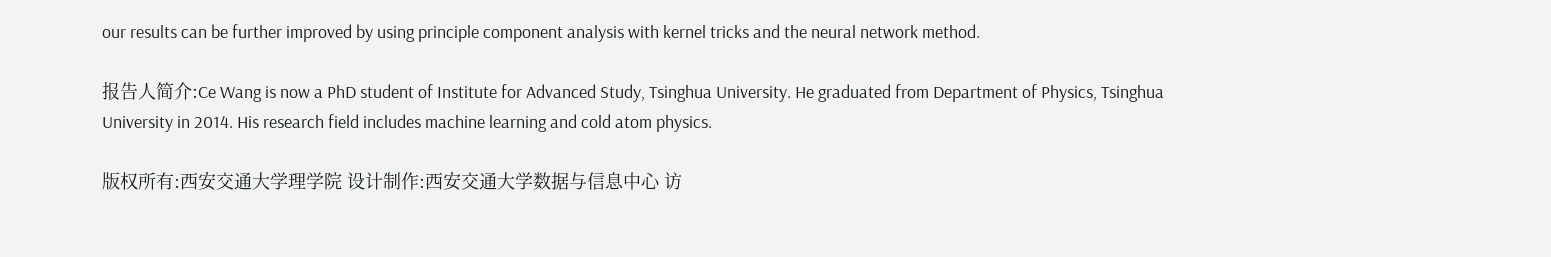our results can be further improved by using principle component analysis with kernel tricks and the neural network method.

报告人简介:Ce Wang is now a PhD student of Institute for Advanced Study, Tsinghua University. He graduated from Department of Physics, Tsinghua University in 2014. His research field includes machine learning and cold atom physics.

版权所有:西安交通大学理学院 设计制作:西安交通大学数据与信息中心 访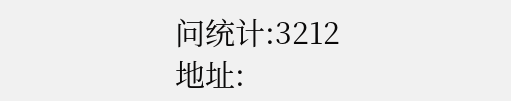问统计:3212
地址: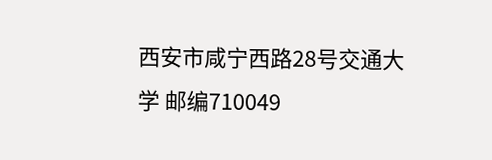西安市咸宁西路28号交通大学 邮编710049